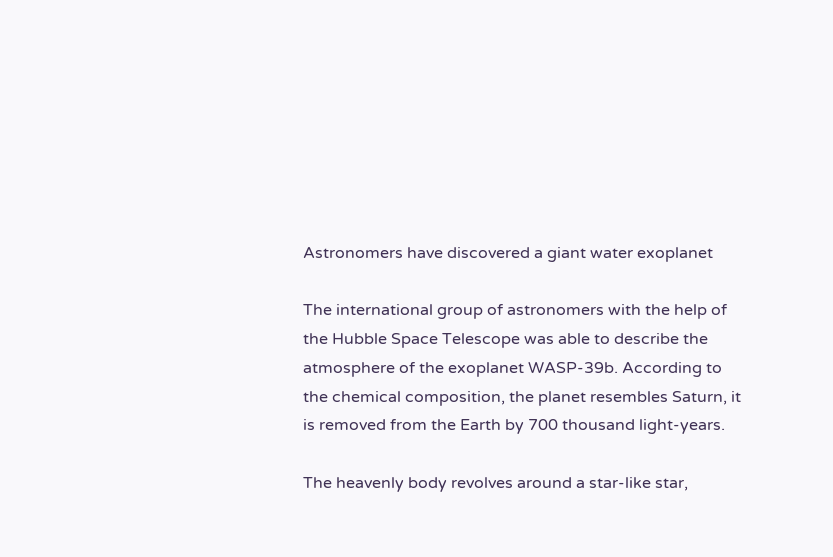Astronomers have discovered a giant water exoplanet

The international group of astronomers with the help of the Hubble Space Telescope was able to describe the atmosphere of the exoplanet WASP-39b. According to the chemical composition, the planet resembles Saturn, it is removed from the Earth by 700 thousand light-years.

The heavenly body revolves around a star-like star,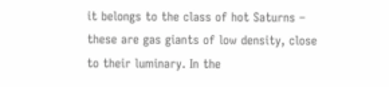it belongs to the class of hot Saturns – these are gas giants of low density, close to their luminary. In the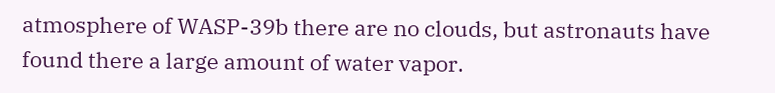atmosphere of WASP-39b there are no clouds, but astronauts have found there a large amount of water vapor.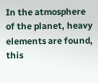In the atmosphere of the planet, heavy elements are found, this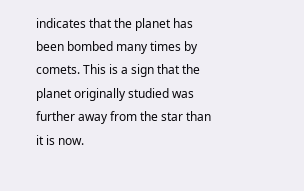indicates that the planet has been bombed many times by comets. This is a sign that the planet originally studied was further away from the star than it is now.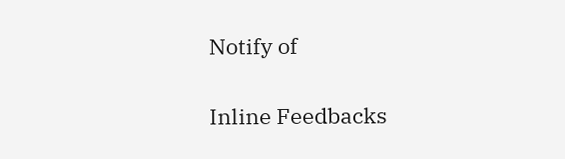Notify of

Inline Feedbacks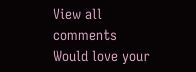View all comments
Would love your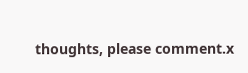thoughts, please comment.x